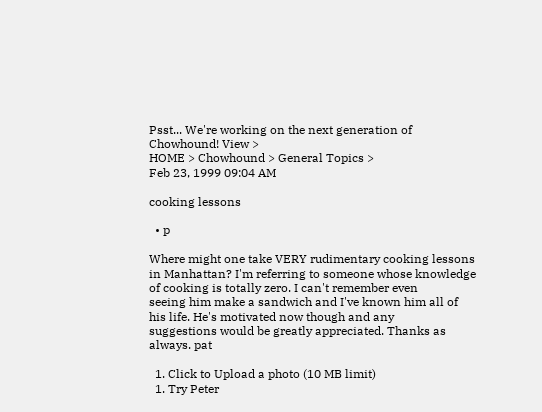Psst... We're working on the next generation of Chowhound! View >
HOME > Chowhound > General Topics >
Feb 23, 1999 09:04 AM

cooking lessons

  • p

Where might one take VERY rudimentary cooking lessons
in Manhattan? I'm referring to someone whose knowledge
of cooking is totally zero. I can't remember even
seeing him make a sandwich and I've known him all of
his life. He's motivated now though and any
suggestions would be greatly appreciated. Thanks as
always. pat

  1. Click to Upload a photo (10 MB limit)
  1. Try Peter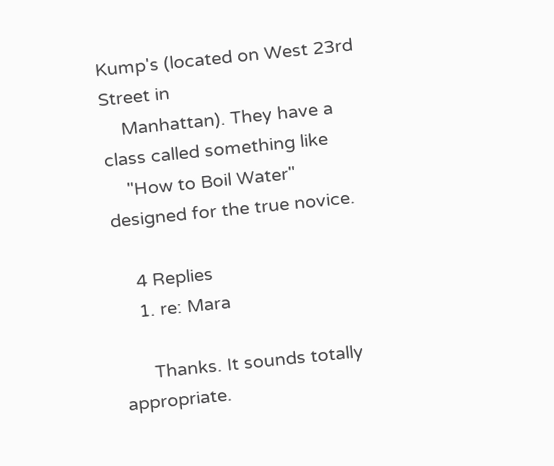Kump's (located on West 23rd Street in
    Manhattan). They have a class called something like
    "How to Boil Water" designed for the true novice.

    4 Replies
    1. re: Mara

      Thanks. It sounds totally appropriate.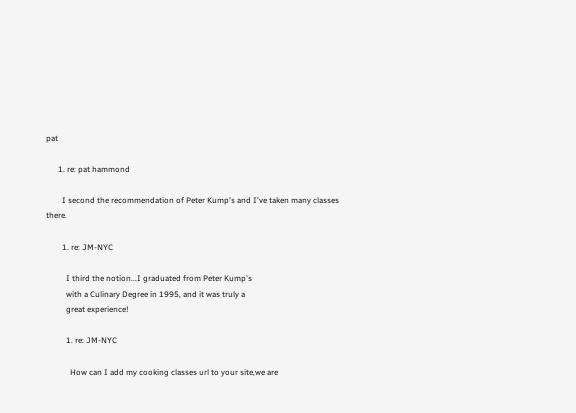pat

      1. re: pat hammond

        I second the recommendation of Peter Kump's and I've taken many classes there.

        1. re: JM-NYC

          I third the notion...I graduated from Peter Kump's
          with a Culinary Degree in 1995, and it was truly a
          great experience!

          1. re: JM-NYC

            How can I add my cooking classes url to your site,we are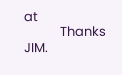at
            Thanks JIM.